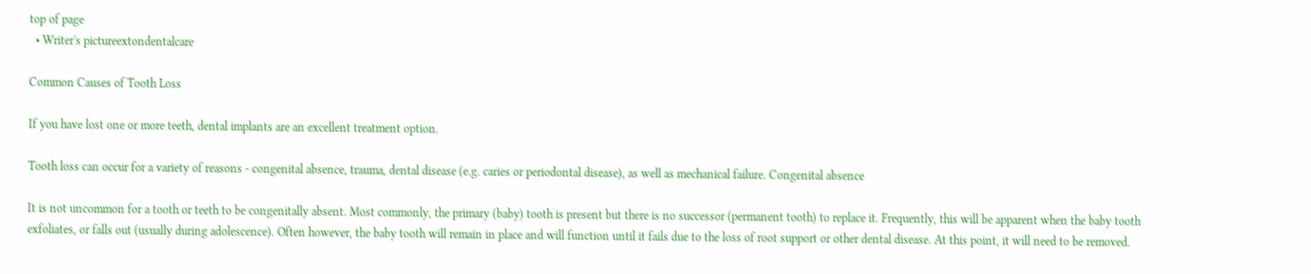top of page
  • Writer's pictureextondentalcare

Common Causes of Tooth Loss

If you have lost one or more teeth, dental implants are an excellent treatment option.

Tooth loss can occur for a variety of reasons - congenital absence, trauma, dental disease (e.g. caries or periodontal disease), as well as mechanical failure. Congenital absence

It is not uncommon for a tooth or teeth to be congenitally absent. Most commonly, the primary (baby) tooth is present but there is no successor (permanent tooth) to replace it. Frequently, this will be apparent when the baby tooth exfoliates, or falls out (usually during adolescence). Often however, the baby tooth will remain in place and will function until it fails due to the loss of root support or other dental disease. At this point, it will need to be removed.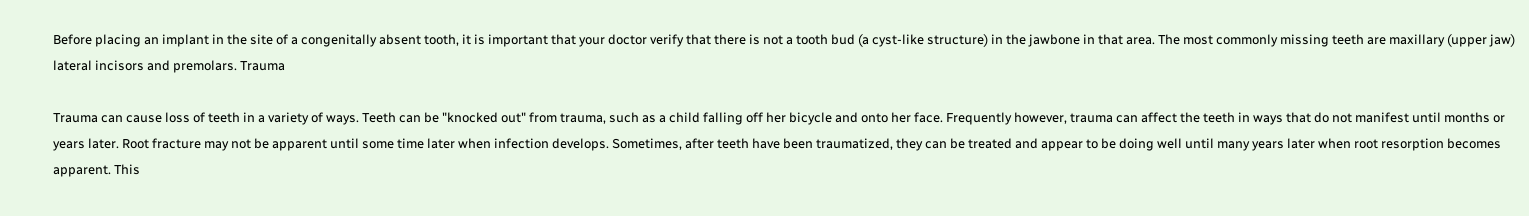Before placing an implant in the site of a congenitally absent tooth, it is important that your doctor verify that there is not a tooth bud (a cyst-like structure) in the jawbone in that area. The most commonly missing teeth are maxillary (upper jaw) lateral incisors and premolars. Trauma

Trauma can cause loss of teeth in a variety of ways. Teeth can be "knocked out" from trauma, such as a child falling off her bicycle and onto her face. Frequently however, trauma can affect the teeth in ways that do not manifest until months or years later. Root fracture may not be apparent until some time later when infection develops. Sometimes, after teeth have been traumatized, they can be treated and appear to be doing well until many years later when root resorption becomes apparent. This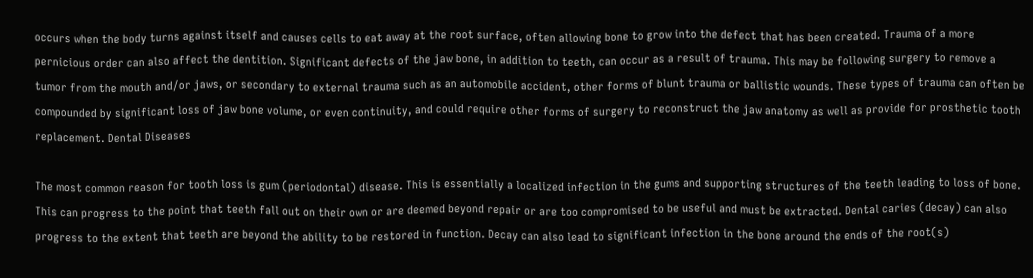occurs when the body turns against itself and causes cells to eat away at the root surface, often allowing bone to grow into the defect that has been created. Trauma of a more pernicious order can also affect the dentition. Significant defects of the jaw bone, in addition to teeth, can occur as a result of trauma. This may be following surgery to remove a tumor from the mouth and/or jaws, or secondary to external trauma such as an automobile accident, other forms of blunt trauma or ballistic wounds. These types of trauma can often be compounded by significant loss of jaw bone volume, or even continuity, and could require other forms of surgery to reconstruct the jaw anatomy as well as provide for prosthetic tooth replacement. Dental Diseases

The most common reason for tooth loss is gum (periodontal) disease. This is essentially a localized infection in the gums and supporting structures of the teeth leading to loss of bone. This can progress to the point that teeth fall out on their own or are deemed beyond repair or are too compromised to be useful and must be extracted. Dental caries (decay) can also progress to the extent that teeth are beyond the ability to be restored in function. Decay can also lead to significant infection in the bone around the ends of the root(s)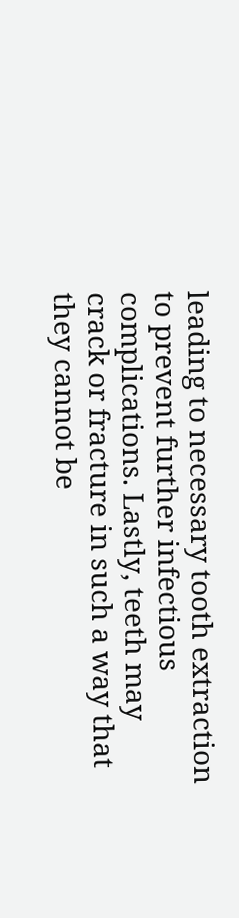leading to necessary tooth extraction to prevent further infectious complications. Lastly, teeth may crack or fracture in such a way that they cannot be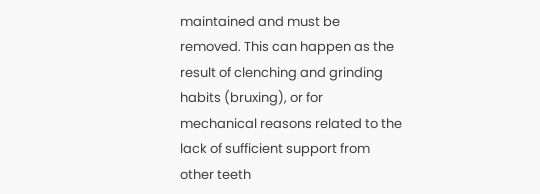maintained and must be removed. This can happen as the result of clenching and grinding habits (bruxing), or for mechanical reasons related to the lack of sufficient support from other teeth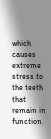which causes extreme stress to the teeth that remain in function.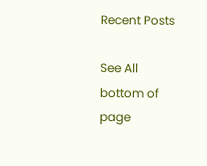Recent Posts

See All
bottom of page